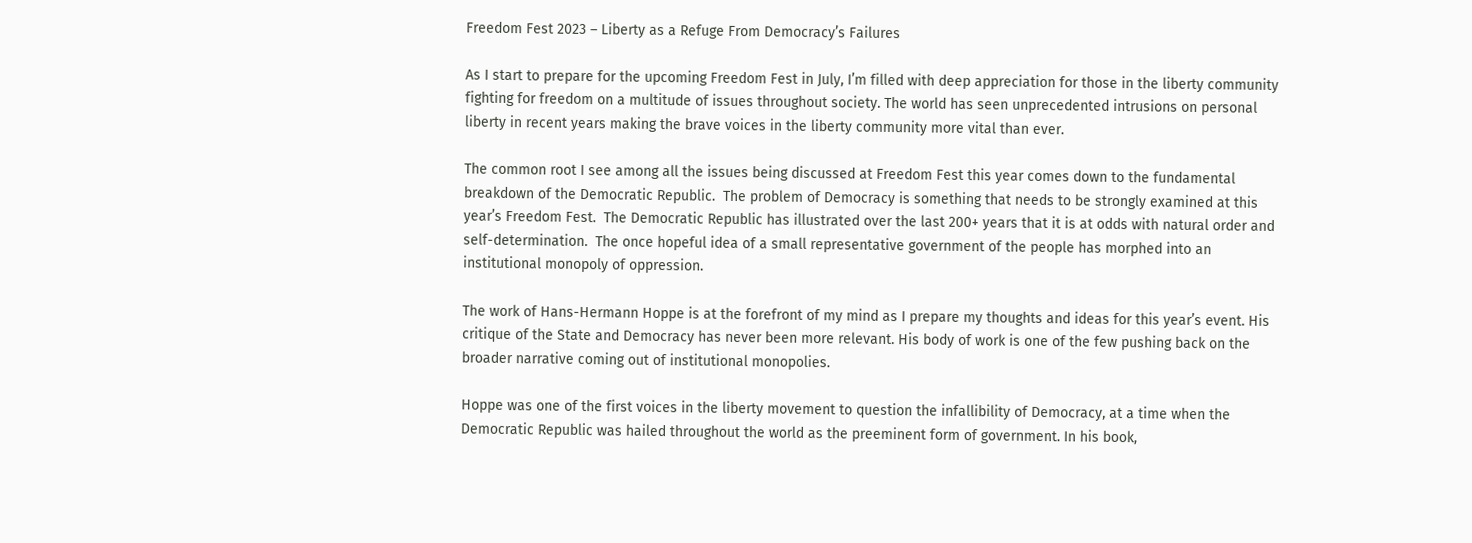Freedom Fest 2023 – Liberty as a Refuge From Democracy’s Failures

As I start to prepare for the upcoming Freedom Fest in July, I’m filled with deep appreciation for those in the liberty community fighting for freedom on a multitude of issues throughout society. The world has seen unprecedented intrusions on personal liberty in recent years making the brave voices in the liberty community more vital than ever.

The common root I see among all the issues being discussed at Freedom Fest this year comes down to the fundamental breakdown of the Democratic Republic.  The problem of Democracy is something that needs to be strongly examined at this year’s Freedom Fest.  The Democratic Republic has illustrated over the last 200+ years that it is at odds with natural order and self-determination.  The once hopeful idea of a small representative government of the people has morphed into an institutional monopoly of oppression.

The work of Hans-Hermann Hoppe is at the forefront of my mind as I prepare my thoughts and ideas for this year’s event. His critique of the State and Democracy has never been more relevant. His body of work is one of the few pushing back on the broader narrative coming out of institutional monopolies.

Hoppe was one of the first voices in the liberty movement to question the infallibility of Democracy, at a time when the Democratic Republic was hailed throughout the world as the preeminent form of government. In his book,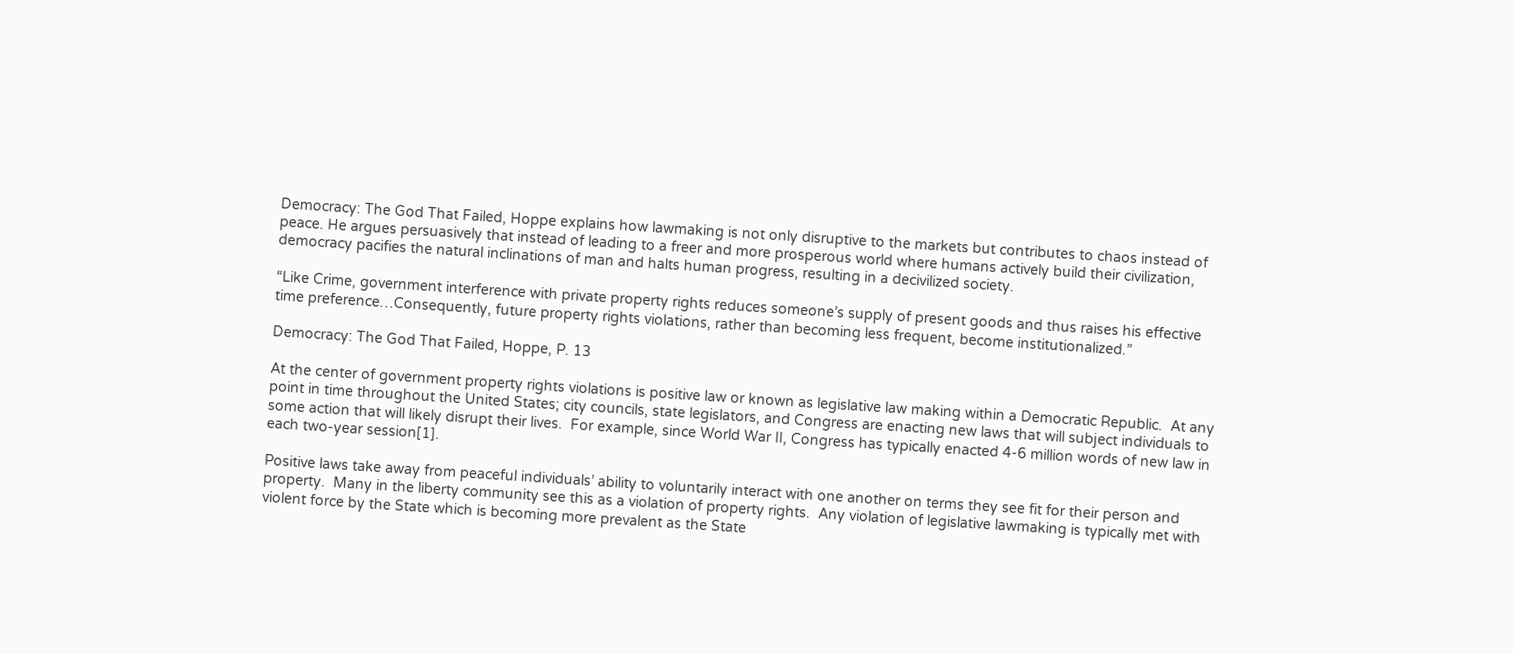Democracy: The God That Failed, Hoppe explains how lawmaking is not only disruptive to the markets but contributes to chaos instead of peace. He argues persuasively that instead of leading to a freer and more prosperous world where humans actively build their civilization, democracy pacifies the natural inclinations of man and halts human progress, resulting in a decivilized society.

“Like Crime, government interference with private property rights reduces someone’s supply of present goods and thus raises his effective time preference…Consequently, future property rights violations, rather than becoming less frequent, become institutionalized.”

Democracy: The God That Failed, Hoppe, P. 13

At the center of government property rights violations is positive law or known as legislative law making within a Democratic Republic.  At any point in time throughout the United States; city councils, state legislators, and Congress are enacting new laws that will subject individuals to some action that will likely disrupt their lives.  For example, since World War II, Congress has typically enacted 4-6 million words of new law in each two-year session[1].

Positive laws take away from peaceful individuals’ ability to voluntarily interact with one another on terms they see fit for their person and property.  Many in the liberty community see this as a violation of property rights.  Any violation of legislative lawmaking is typically met with violent force by the State which is becoming more prevalent as the State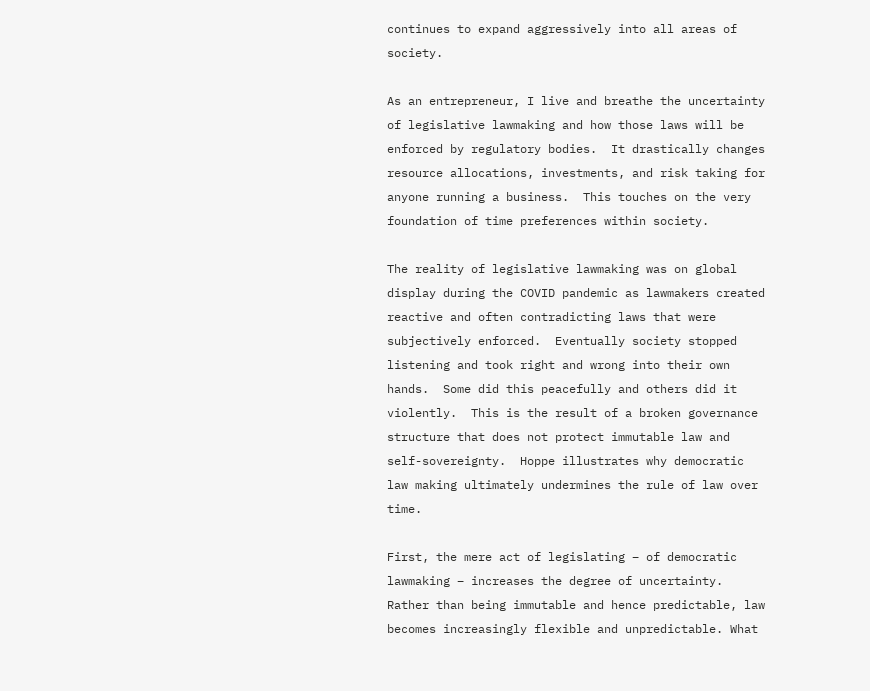continues to expand aggressively into all areas of society.

As an entrepreneur, I live and breathe the uncertainty of legislative lawmaking and how those laws will be enforced by regulatory bodies.  It drastically changes resource allocations, investments, and risk taking for anyone running a business.  This touches on the very foundation of time preferences within society.

The reality of legislative lawmaking was on global display during the COVID pandemic as lawmakers created reactive and often contradicting laws that were subjectively enforced.  Eventually society stopped listening and took right and wrong into their own hands.  Some did this peacefully and others did it violently.  This is the result of a broken governance structure that does not protect immutable law and self-sovereignty.  Hoppe illustrates why democratic law making ultimately undermines the rule of law over time.

First, the mere act of legislating – of democratic lawmaking – increases the degree of uncertainty. Rather than being immutable and hence predictable, law becomes increasingly flexible and unpredictable. What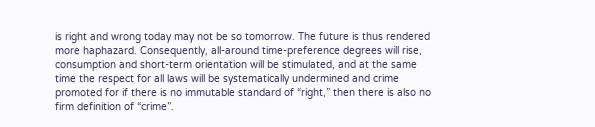is right and wrong today may not be so tomorrow. The future is thus rendered more haphazard. Consequently, all-around time-preference degrees will rise, consumption and short-term orientation will be stimulated, and at the same time the respect for all laws will be systematically undermined and crime promoted for if there is no immutable standard of “right,” then there is also no firm definition of “crime”.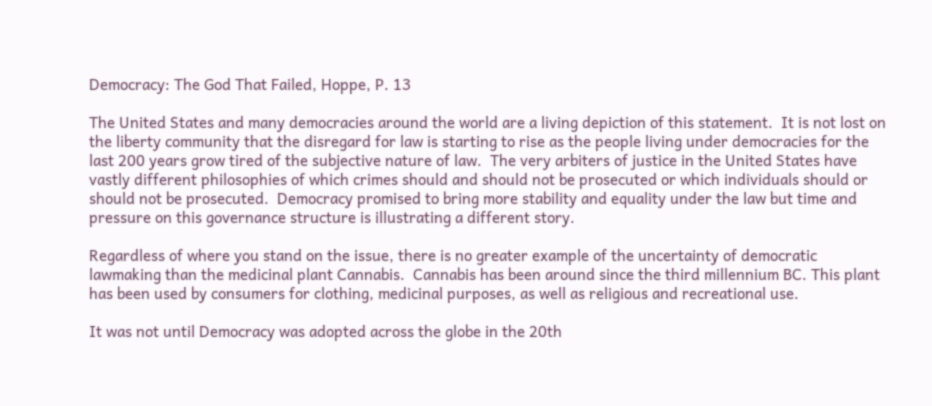Democracy: The God That Failed, Hoppe, P. 13

The United States and many democracies around the world are a living depiction of this statement.  It is not lost on the liberty community that the disregard for law is starting to rise as the people living under democracies for the last 200 years grow tired of the subjective nature of law.  The very arbiters of justice in the United States have vastly different philosophies of which crimes should and should not be prosecuted or which individuals should or should not be prosecuted.  Democracy promised to bring more stability and equality under the law but time and pressure on this governance structure is illustrating a different story.

Regardless of where you stand on the issue, there is no greater example of the uncertainty of democratic lawmaking than the medicinal plant Cannabis.  Cannabis has been around since the third millennium BC. This plant has been used by consumers for clothing, medicinal purposes, as well as religious and recreational use.

It was not until Democracy was adopted across the globe in the 20th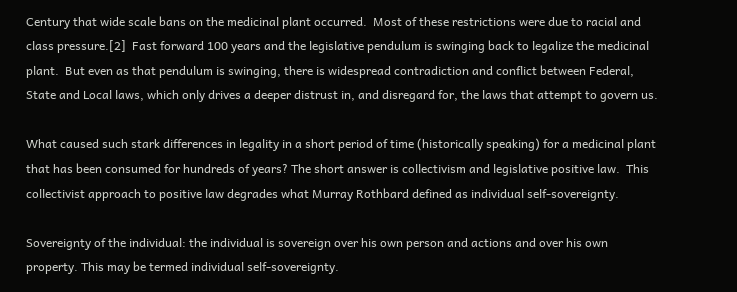Century that wide scale bans on the medicinal plant occurred.  Most of these restrictions were due to racial and class pressure.[2]  Fast forward 100 years and the legislative pendulum is swinging back to legalize the medicinal plant.  But even as that pendulum is swinging, there is widespread contradiction and conflict between Federal, State and Local laws, which only drives a deeper distrust in, and disregard for, the laws that attempt to govern us.

What caused such stark differences in legality in a short period of time (historically speaking) for a medicinal plant that has been consumed for hundreds of years? The short answer is collectivism and legislative positive law.  This collectivist approach to positive law degrades what Murray Rothbard defined as individual self-sovereignty.

Sovereignty of the individual: the individual is sovereign over his own person and actions and over his own property. This may be termed individual self-sovereignty.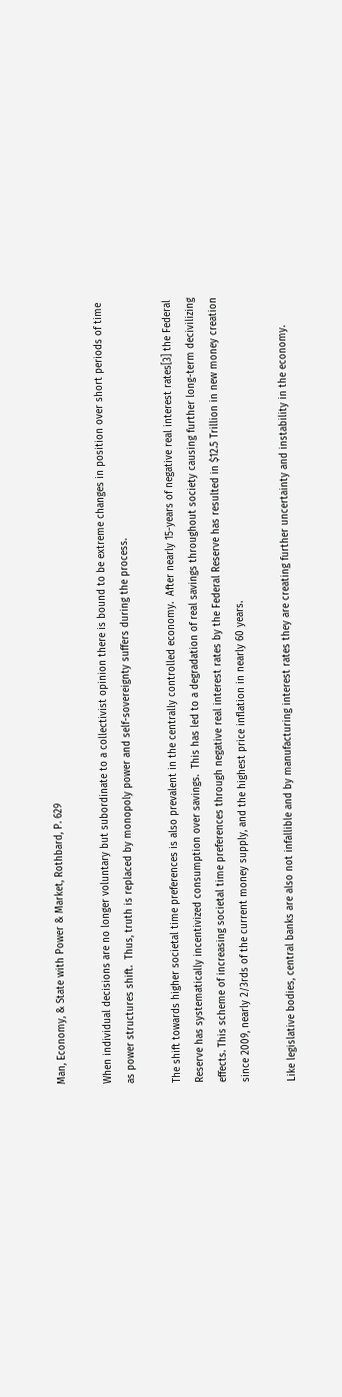Man, Economy, & State with Power & Market, Rothbard, P. 629

When individual decisions are no longer voluntary but subordinate to a collectivist opinion there is bound to be extreme changes in position over short periods of time as power structures shift.  Thus, truth is replaced by monopoly power and self-sovereignty suffers during the process.

The shift towards higher societal time preferences is also prevalent in the centrally controlled economy.  After nearly 15-years of negative real interest rates[3] the Federal Reserve has systematically incentivized consumption over savings.  This has led to a degradation of real savings throughout society causing further long-term decivilizing effects. This scheme of increasing societal time preferences through negative real interest rates by the Federal Reserve has resulted in $12.5 Trillion in new money creation since 2009, nearly 2/3rds of the current money supply, and the highest price inflation in nearly 60 years.

Like legislative bodies, central banks are also not infallible and by manufacturing interest rates they are creating further uncertainty and instability in the economy.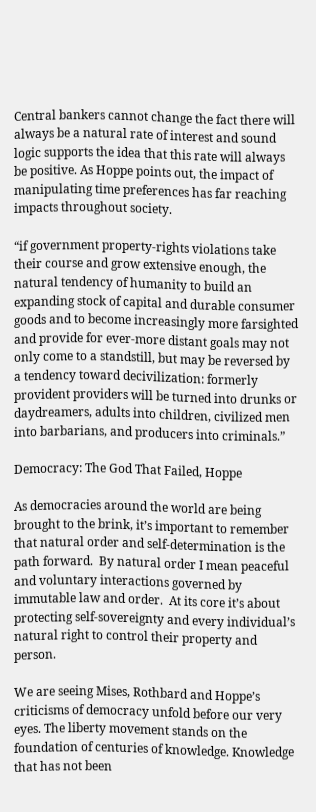Central bankers cannot change the fact there will always be a natural rate of interest and sound logic supports the idea that this rate will always be positive. As Hoppe points out, the impact of manipulating time preferences has far reaching impacts throughout society.

“if government property-rights violations take their course and grow extensive enough, the natural tendency of humanity to build an expanding stock of capital and durable consumer goods and to become increasingly more farsighted and provide for ever-more distant goals may not only come to a standstill, but may be reversed by a tendency toward decivilization: formerly provident providers will be turned into drunks or daydreamers, adults into children, civilized men into barbarians, and producers into criminals.”

Democracy: The God That Failed, Hoppe

As democracies around the world are being brought to the brink, it’s important to remember that natural order and self-determination is the path forward.  By natural order I mean peaceful and voluntary interactions governed by immutable law and order.  At its core it’s about protecting self-sovereignty and every individual’s natural right to control their property and person.

We are seeing Mises, Rothbard and Hoppe’s criticisms of democracy unfold before our very eyes. The liberty movement stands on the foundation of centuries of knowledge. Knowledge that has not been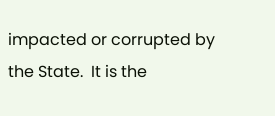impacted or corrupted by the State.  It is the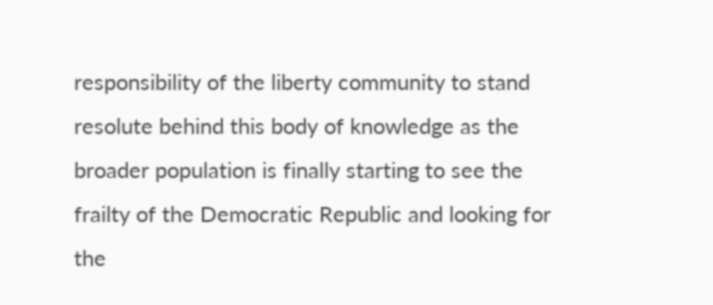responsibility of the liberty community to stand resolute behind this body of knowledge as the broader population is finally starting to see the frailty of the Democratic Republic and looking for the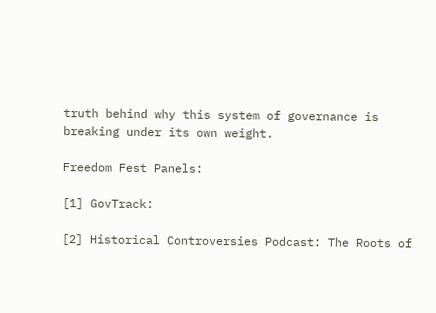truth behind why this system of governance is breaking under its own weight.

Freedom Fest Panels:

[1] GovTrack:

[2] Historical Controversies Podcast: The Roots of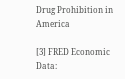Drug Prohibition in America

[3] FRED Economic Data: